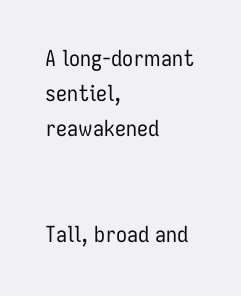A long-dormant sentiel, reawakened


Tall, broad and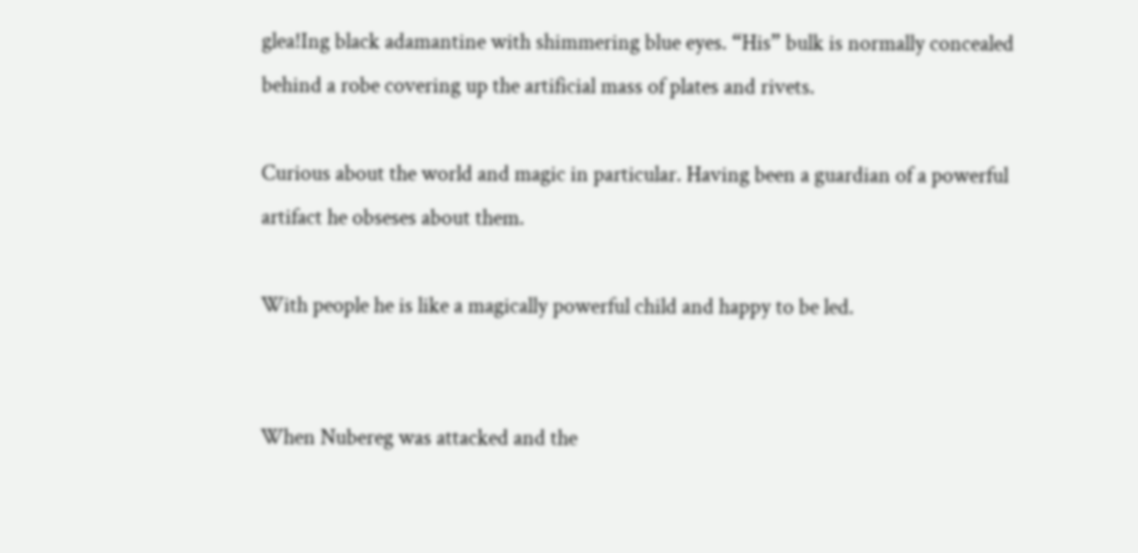glea!Ing black adamantine with shimmering blue eyes. “His” bulk is normally concealed behind a robe covering up the artificial mass of plates and rivets.

Curious about the world and magic in particular. Having been a guardian of a powerful artifact he obseses about them.

With people he is like a magically powerful child and happy to be led.


When Nubereg was attacked and the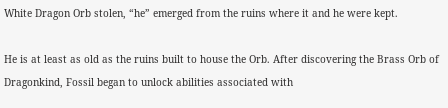White Dragon Orb stolen, “he” emerged from the ruins where it and he were kept.

He is at least as old as the ruins built to house the Orb. After discovering the Brass Orb of Dragonkind, Fossil began to unlock abilities associated with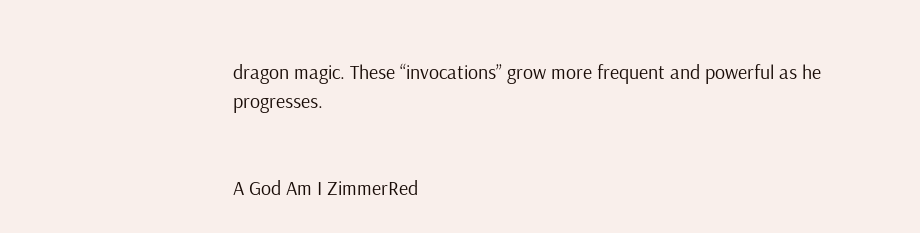dragon magic. These “invocations” grow more frequent and powerful as he progresses.


A God Am I ZimmerRed